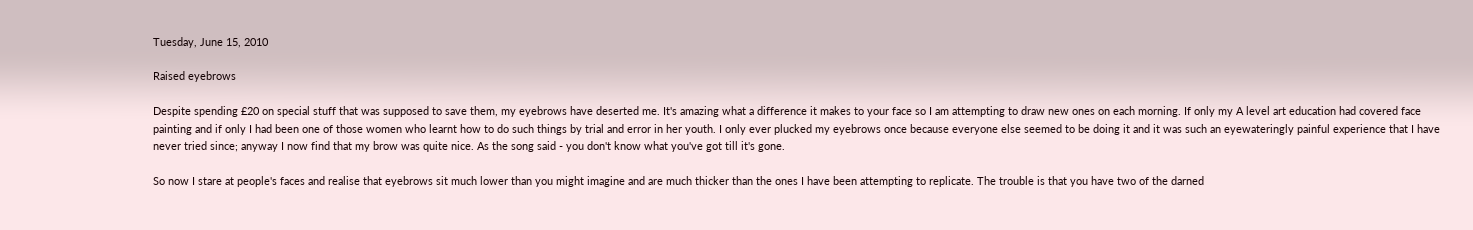Tuesday, June 15, 2010

Raised eyebrows

Despite spending £20 on special stuff that was supposed to save them, my eyebrows have deserted me. It's amazing what a difference it makes to your face so I am attempting to draw new ones on each morning. If only my A level art education had covered face painting and if only I had been one of those women who learnt how to do such things by trial and error in her youth. I only ever plucked my eyebrows once because everyone else seemed to be doing it and it was such an eyewateringly painful experience that I have never tried since; anyway I now find that my brow was quite nice. As the song said - you don't know what you've got till it's gone.

So now I stare at people's faces and realise that eyebrows sit much lower than you might imagine and are much thicker than the ones I have been attempting to replicate. The trouble is that you have two of the darned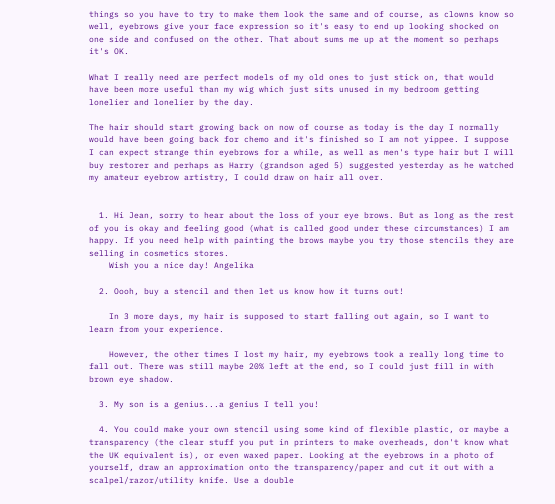things so you have to try to make them look the same and of course, as clowns know so well, eyebrows give your face expression so it's easy to end up looking shocked on one side and confused on the other. That about sums me up at the moment so perhaps it's OK.

What I really need are perfect models of my old ones to just stick on, that would have been more useful than my wig which just sits unused in my bedroom getting lonelier and lonelier by the day.

The hair should start growing back on now of course as today is the day I normally would have been going back for chemo and it's finished so I am not yippee. I suppose I can expect strange thin eyebrows for a while, as well as men's type hair but I will buy restorer and perhaps as Harry (grandson aged 5) suggested yesterday as he watched my amateur eyebrow artistry, I could draw on hair all over.


  1. Hi Jean, sorry to hear about the loss of your eye brows. But as long as the rest of you is okay and feeling good (what is called good under these circumstances) I am happy. If you need help with painting the brows maybe you try those stencils they are selling in cosmetics stores.
    Wish you a nice day! Angelika

  2. Oooh, buy a stencil and then let us know how it turns out!

    In 3 more days, my hair is supposed to start falling out again, so I want to learn from your experience.

    However, the other times I lost my hair, my eyebrows took a really long time to fall out. There was still maybe 20% left at the end, so I could just fill in with brown eye shadow.

  3. My son is a genius...a genius I tell you!

  4. You could make your own stencil using some kind of flexible plastic, or maybe a transparency (the clear stuff you put in printers to make overheads, don't know what the UK equivalent is), or even waxed paper. Looking at the eyebrows in a photo of yourself, draw an approximation onto the transparency/paper and cut it out with a scalpel/razor/utility knife. Use a double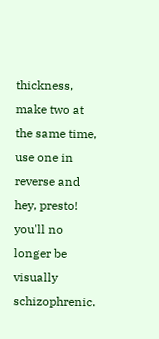thickness, make two at the same time, use one in reverse and hey, presto! you'll no longer be visually schizophrenic.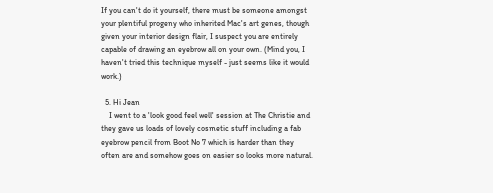If you can't do it yourself, there must be someone amongst your plentiful progeny who inherited Mac's art genes, though given your interior design flair, I suspect you are entirely capable of drawing an eyebrow all on your own. (Mind you, I haven't tried this technique myself - just seems like it would work.)

  5. Hi Jean
    I went to a 'look good feel well' session at The Christie and they gave us loads of lovely cosmetic stuff including a fab eyebrow pencil from Boot No 7 which is harder than they often are and somehow goes on easier so looks more natural.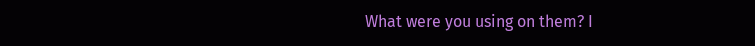What were you using on them? I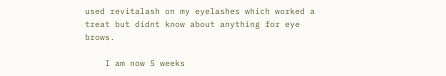used revitalash on my eyelashes which worked a treat but didnt know about anything for eye brows.

    I am now 5 weeks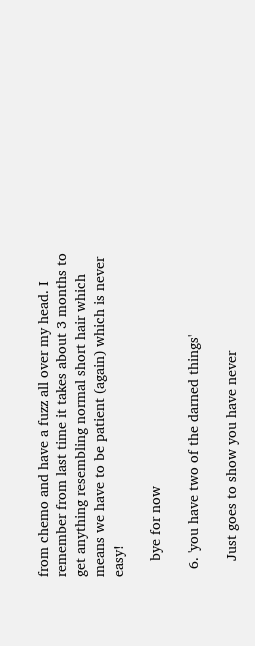from chemo and have a fuzz all over my head. I remember from last time it takes about 3 months to get anything resembling normal short hair which means we have to be patient (again) which is never easy!

    bye for now

  6. 'you have two of the darned things'

    Just goes to show you have never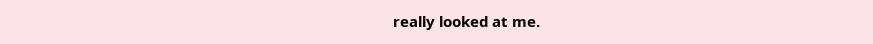really looked at me.